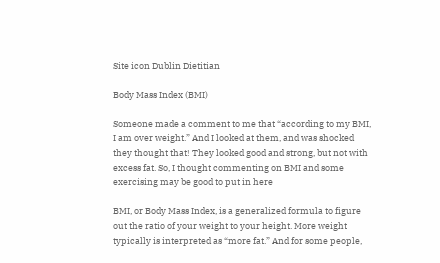Site icon Dublin Dietitian

Body Mass Index (BMI)

Someone made a comment to me that “according to my BMI, I am over weight.” And I looked at them, and was shocked they thought that! They looked good and strong, but not with excess fat. So, I thought commenting on BMI and some exercising may be good to put in here

BMI, or Body Mass Index, is a generalized formula to figure out the ratio of your weight to your height. More weight typically is interpreted as “more fat.” And for some people,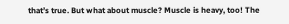that’s true. But what about muscle? Muscle is heavy, too! The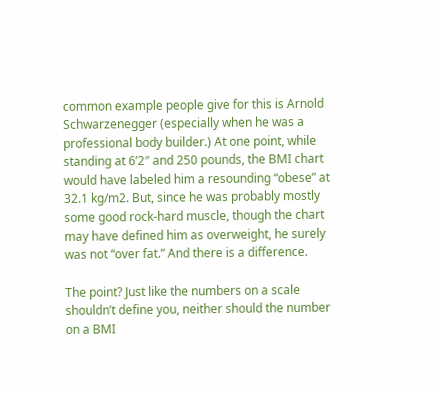common example people give for this is Arnold Schwarzenegger (especially when he was a professional body builder.) At one point, while standing at 6’2″ and 250 pounds, the BMI chart would have labeled him a resounding “obese” at 32.1 kg/m2. But, since he was probably mostly some good rock-hard muscle, though the chart may have defined him as overweight, he surely was not “over fat.” And there is a difference.

The point? Just like the numbers on a scale shouldn’t define you, neither should the number on a BMI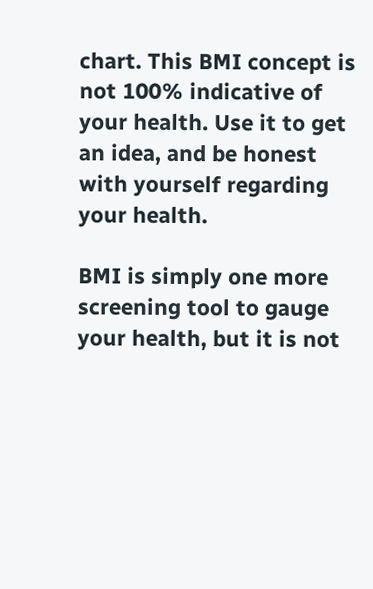chart. This BMI concept is not 100% indicative of your health. Use it to get an idea, and be honest with yourself regarding your health.

BMI is simply one more screening tool to gauge your health, but it is not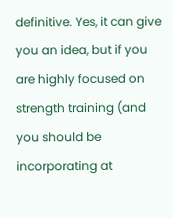definitive. Yes, it can give you an idea, but if you are highly focused on strength training (and you should be incorporating at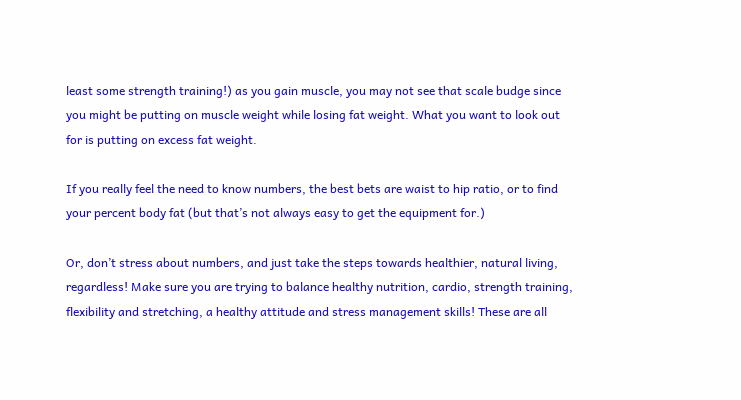least some strength training!) as you gain muscle, you may not see that scale budge since you might be putting on muscle weight while losing fat weight. What you want to look out for is putting on excess fat weight.

If you really feel the need to know numbers, the best bets are waist to hip ratio, or to find your percent body fat (but that’s not always easy to get the equipment for.)

Or, don’t stress about numbers, and just take the steps towards healthier, natural living, regardless! Make sure you are trying to balance healthy nutrition, cardio, strength training, flexibility and stretching, a healthy attitude and stress management skills! These are all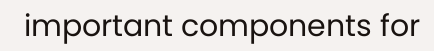important components for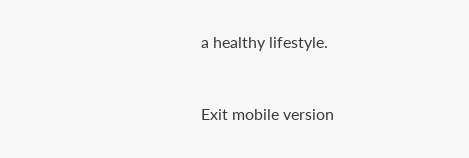a healthy lifestyle.


Exit mobile version